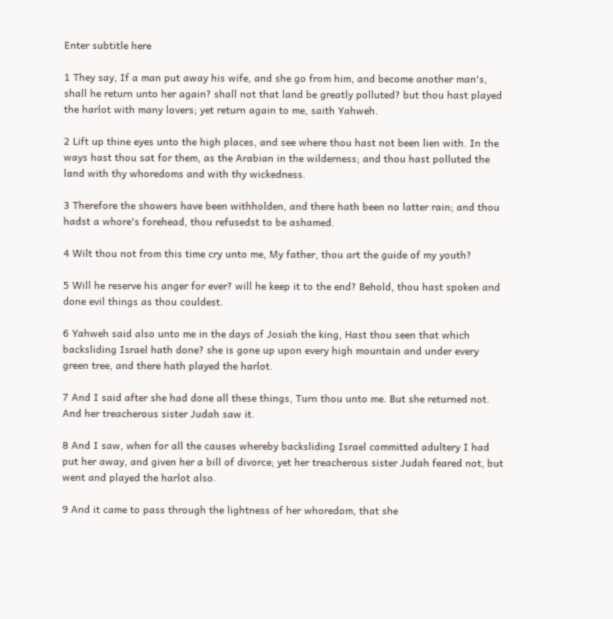Enter subtitle here

1 They say, If a man put away his wife, and she go from him, and become another man's, shall he return unto her again? shall not that land be greatly polluted? but thou hast played the harlot with many lovers; yet return again to me, saith Yahweh.

2 Lift up thine eyes unto the high places, and see where thou hast not been lien with. In the ways hast thou sat for them, as the Arabian in the wilderness; and thou hast polluted the land with thy whoredoms and with thy wickedness.

3 Therefore the showers have been withholden, and there hath been no latter rain; and thou hadst a whore's forehead, thou refusedst to be ashamed.

4 Wilt thou not from this time cry unto me, My father, thou art the guide of my youth?

5 Will he reserve his anger for ever? will he keep it to the end? Behold, thou hast spoken and done evil things as thou couldest.

6 Yahweh said also unto me in the days of Josiah the king, Hast thou seen that which backsliding Israel hath done? she is gone up upon every high mountain and under every green tree, and there hath played the harlot.

7 And I said after she had done all these things, Turn thou unto me. But she returned not. And her treacherous sister Judah saw it.

8 And I saw, when for all the causes whereby backsliding Israel committed adultery I had put her away, and given her a bill of divorce; yet her treacherous sister Judah feared not, but went and played the harlot also.

9 And it came to pass through the lightness of her whoredom, that she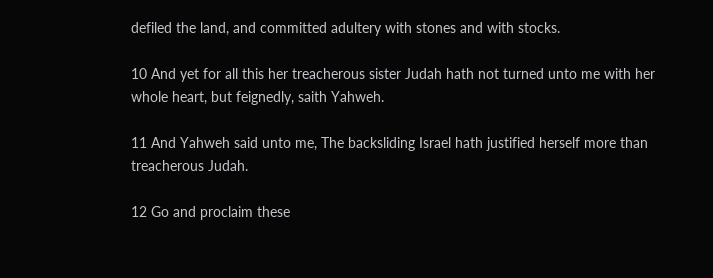defiled the land, and committed adultery with stones and with stocks.

10 And yet for all this her treacherous sister Judah hath not turned unto me with her whole heart, but feignedly, saith Yahweh.

11 And Yahweh said unto me, The backsliding Israel hath justified herself more than treacherous Judah.

12 Go and proclaim these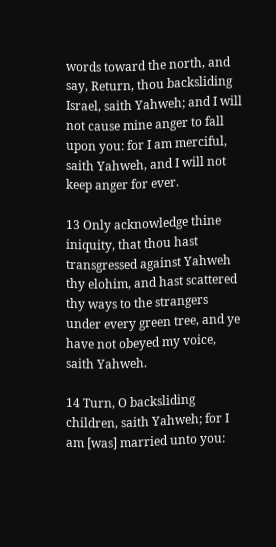words toward the north, and say, Return, thou backsliding Israel, saith Yahweh; and I will not cause mine anger to fall upon you: for I am merciful, saith Yahweh, and I will not keep anger for ever.

13 Only acknowledge thine iniquity, that thou hast transgressed against Yahweh thy elohim, and hast scattered thy ways to the strangers under every green tree, and ye have not obeyed my voice, saith Yahweh.

14 Turn, O backsliding children, saith Yahweh; for I am [was] married unto you: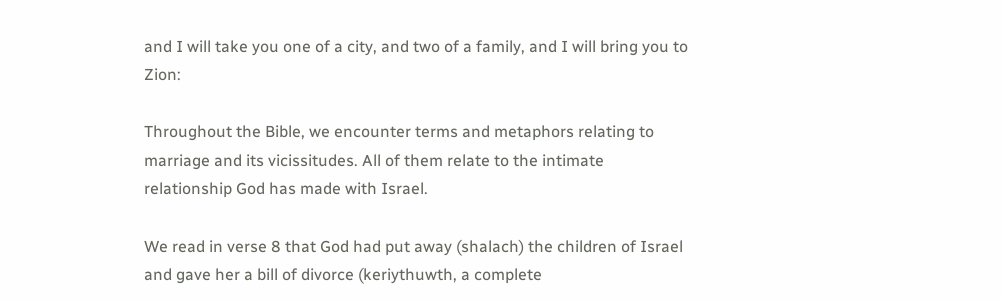and I will take you one of a city, and two of a family, and I will bring you to Zion:

Throughout the Bible, we encounter terms and metaphors relating to marriage and its vicissitudes. All of them relate to the intimate relationship God has made with Israel.

We read in verse 8 that God had put away (shalach) the children of Israel and gave her a bill of divorce (keriythuwth, a complete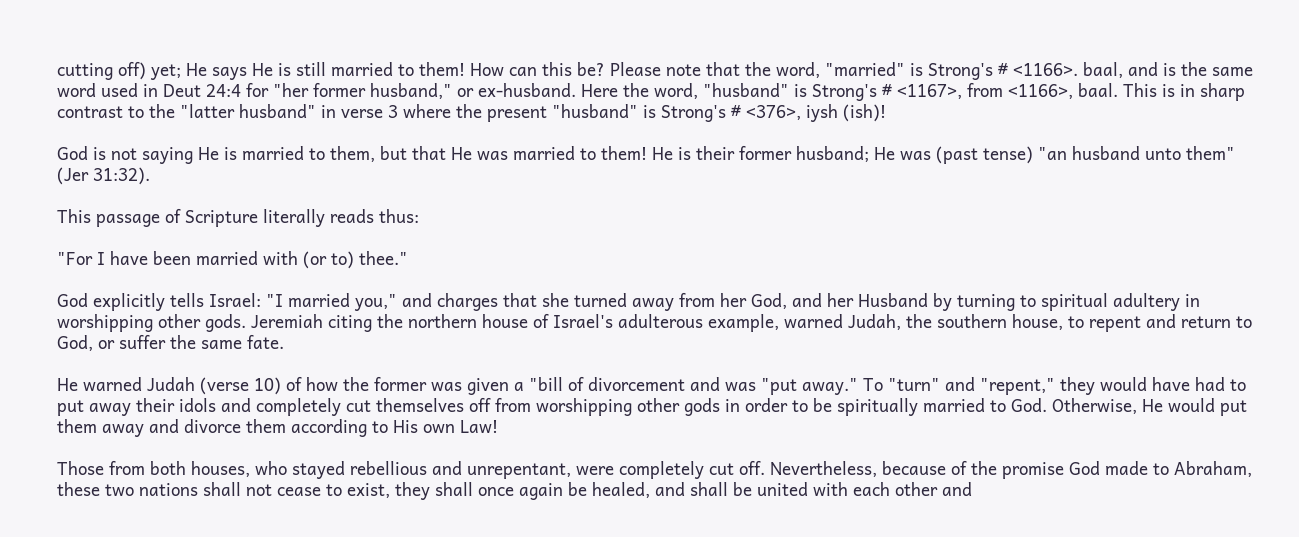cutting off) yet; He says He is still married to them! How can this be? Please note that the word, "married" is Strong's # <1166>. baal, and is the same word used in Deut 24:4 for "her former husband," or ex-husband. Here the word, "husband" is Strong's # <1167>, from <1166>, baal. This is in sharp contrast to the "latter husband" in verse 3 where the present "husband" is Strong's # <376>, iysh (ish)!

God is not saying He is married to them, but that He was married to them! He is their former husband; He was (past tense) "an husband unto them" (Jer 31:32).

This passage of Scripture literally reads thus:

"For I have been married with (or to) thee."

God explicitly tells Israel: "I married you," and charges that she turned away from her God, and her Husband by turning to spiritual adultery in worshipping other gods. Jeremiah citing the northern house of Israel's adulterous example, warned Judah, the southern house, to repent and return to God, or suffer the same fate.

He warned Judah (verse 10) of how the former was given a "bill of divorcement and was "put away." To "turn" and "repent," they would have had to put away their idols and completely cut themselves off from worshipping other gods in order to be spiritually married to God. Otherwise, He would put them away and divorce them according to His own Law!

Those from both houses, who stayed rebellious and unrepentant, were completely cut off. Nevertheless, because of the promise God made to Abraham, these two nations shall not cease to exist, they shall once again be healed, and shall be united with each other and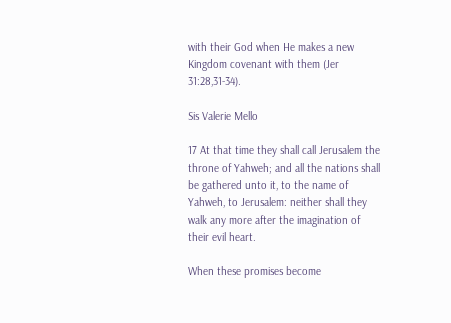with their God when He makes a new Kingdom covenant with them (Jer 31:28,31-34).

Sis Valerie Mello

17 At that time they shall call Jerusalem the throne of Yahweh; and all the nations shall be gathered unto it, to the name of Yahweh, to Jerusalem: neither shall they walk any more after the imagination of their evil heart.

When these promises become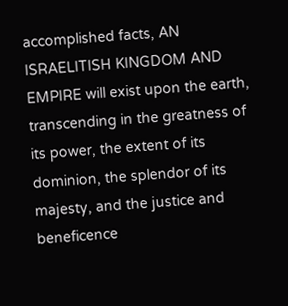accomplished facts, AN ISRAELITISH KINGDOM AND EMPIRE will exist upon the earth, transcending in the greatness of its power, the extent of its dominion, the splendor of its majesty, and the justice and beneficence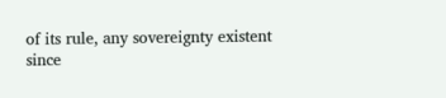of its rule, any sovereignty existent since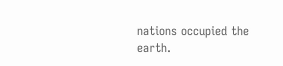nations occupied the earth.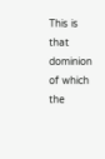This is that dominion of which the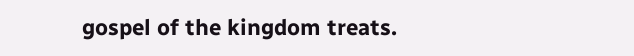gospel of the kingdom treats.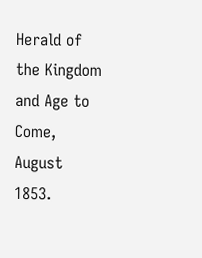Herald of the Kingdom and Age to Come, August 1853.